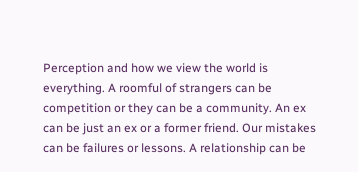Perception and how we view the world is everything. A roomful of strangers can be competition or they can be a community. An ex can be just an ex or a former friend. Our mistakes can be failures or lessons. A relationship can be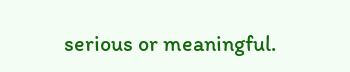serious or meaningful.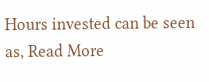Hours invested can be seen as, Read More